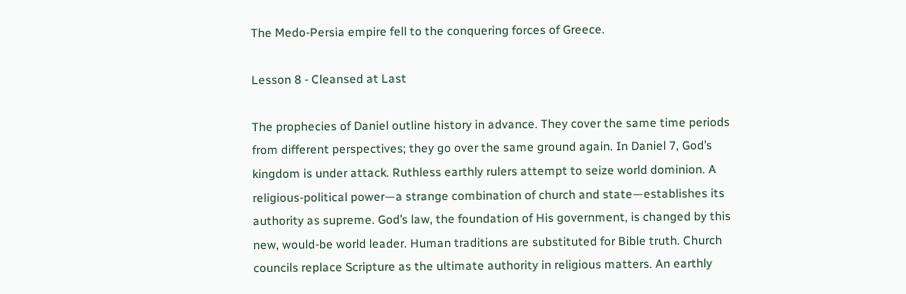The Medo-Persia empire fell to the conquering forces of Greece.

Lesson 8 - Cleansed at Last

The prophecies of Daniel outline history in advance. They cover the same time periods from different perspectives; they go over the same ground again. In Daniel 7, God’s kingdom is under attack. Ruthless earthly rulers attempt to seize world dominion. A religious-political power—a strange combination of church and state—establishes its authority as supreme. God’s law, the foundation of His government, is changed by this new, would-be world leader. Human traditions are substituted for Bible truth. Church councils replace Scripture as the ultimate authority in religious matters. An earthly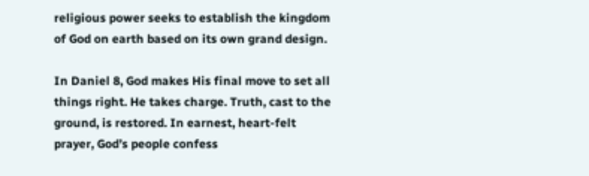religious power seeks to establish the kingdom of God on earth based on its own grand design.

In Daniel 8, God makes His final move to set all things right. He takes charge. Truth, cast to the ground, is restored. In earnest, heart-felt prayer, God’s people confess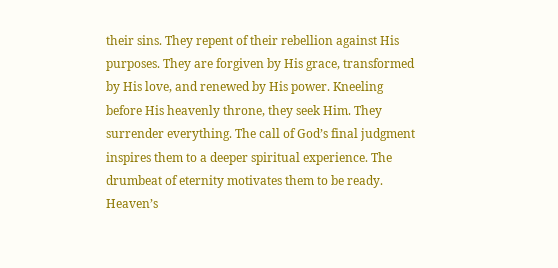their sins. They repent of their rebellion against His purposes. They are forgiven by His grace, transformed by His love, and renewed by His power. Kneeling before His heavenly throne, they seek Him. They surrender everything. The call of God’s final judgment inspires them to a deeper spiritual experience. The drumbeat of eternity motivates them to be ready. Heaven’s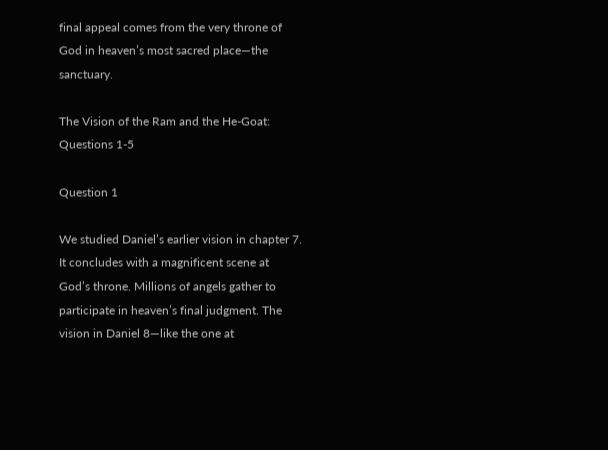final appeal comes from the very throne of God in heaven’s most sacred place—the sanctuary.

The Vision of the Ram and the He-Goat: Questions 1-5

Question 1

We studied Daniel’s earlier vision in chapter 7. It concludes with a magnificent scene at God’s throne. Millions of angels gather to participate in heaven’s final judgment. The vision in Daniel 8—like the one at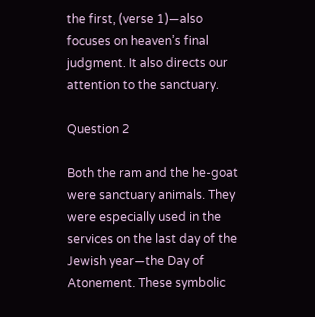the first, (verse 1)—also focuses on heaven’s final judgment. It also directs our attention to the sanctuary.

Question 2

Both the ram and the he-goat were sanctuary animals. They were especially used in the services on the last day of the Jewish year—the Day of Atonement. These symbolic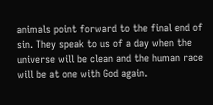animals point forward to the final end of sin. They speak to us of a day when the universe will be clean and the human race will be at one with God again.